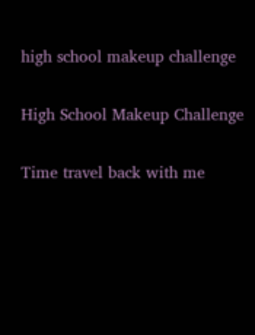high school makeup challenge

High School Makeup Challenge

Time travel back with me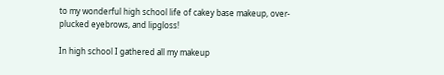to my wonderful high school life of cakey base makeup, over-plucked eyebrows, and lipgloss!

In high school I gathered all my makeup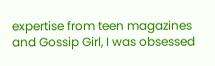expertise from teen magazines and Gossip Girl, I was obsessed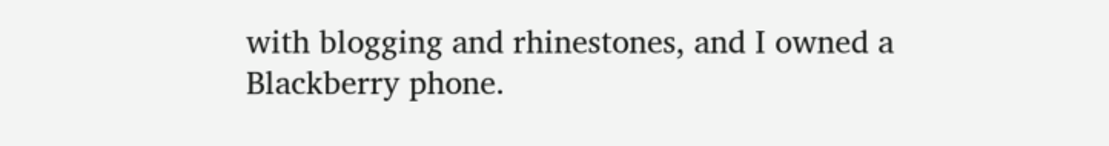with blogging and rhinestones, and I owned a Blackberry phone.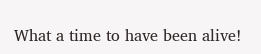What a time to have been alive!